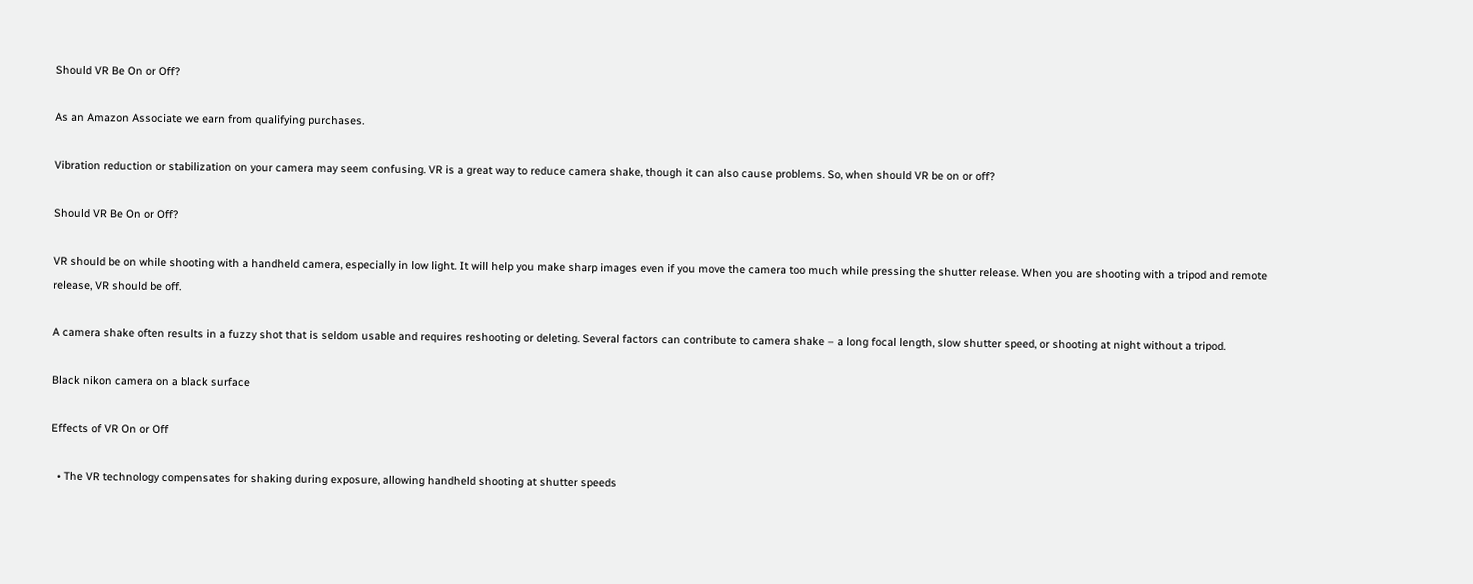Should VR Be On or Off?

As an Amazon Associate we earn from qualifying purchases.

Vibration reduction or stabilization on your camera may seem confusing. VR is a great way to reduce camera shake, though it can also cause problems. So, when should VR be on or off?

Should VR Be On or Off?

VR should be on while shooting with a handheld camera, especially in low light. It will help you make sharp images even if you move the camera too much while pressing the shutter release. When you are shooting with a tripod and remote release, VR should be off.

A camera shake often results in a fuzzy shot that is seldom usable and requires reshooting or deleting. Several factors can contribute to camera shake – a long focal length, slow shutter speed, or shooting at night without a tripod.

Black nikon camera on a black surface

Effects of VR On or Off

  • The VR technology compensates for shaking during exposure, allowing handheld shooting at shutter speeds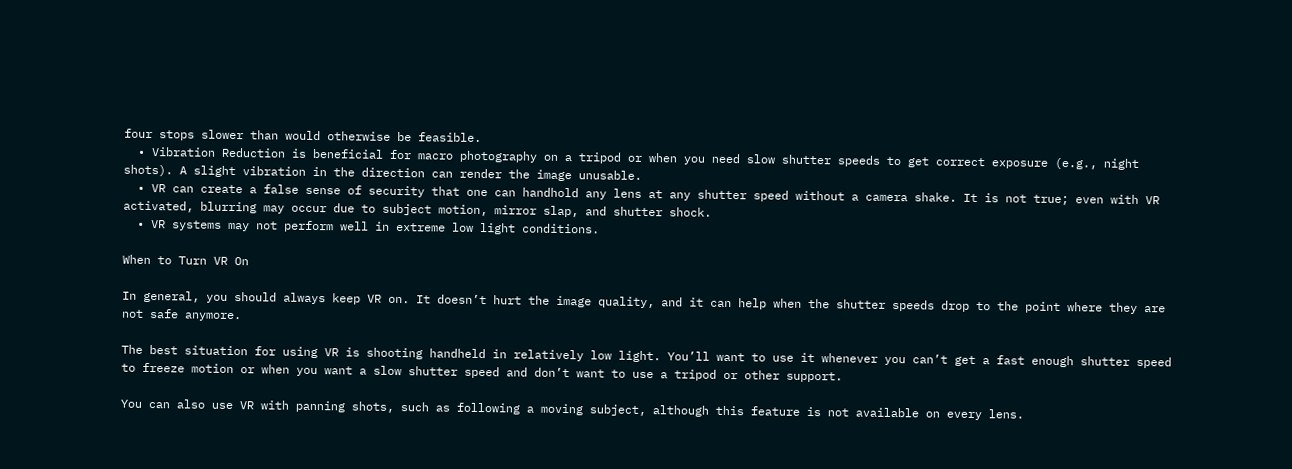four stops slower than would otherwise be feasible.
  • Vibration Reduction is beneficial for macro photography on a tripod or when you need slow shutter speeds to get correct exposure (e.g., night shots). A slight vibration in the direction can render the image unusable.
  • VR can create a false sense of security that one can handhold any lens at any shutter speed without a camera shake. It is not true; even with VR activated, blurring may occur due to subject motion, mirror slap, and shutter shock.
  • VR systems may not perform well in extreme low light conditions.

When to Turn VR On

In general, you should always keep VR on. It doesn’t hurt the image quality, and it can help when the shutter speeds drop to the point where they are not safe anymore.

The best situation for using VR is shooting handheld in relatively low light. You’ll want to use it whenever you can’t get a fast enough shutter speed to freeze motion or when you want a slow shutter speed and don’t want to use a tripod or other support.

You can also use VR with panning shots, such as following a moving subject, although this feature is not available on every lens.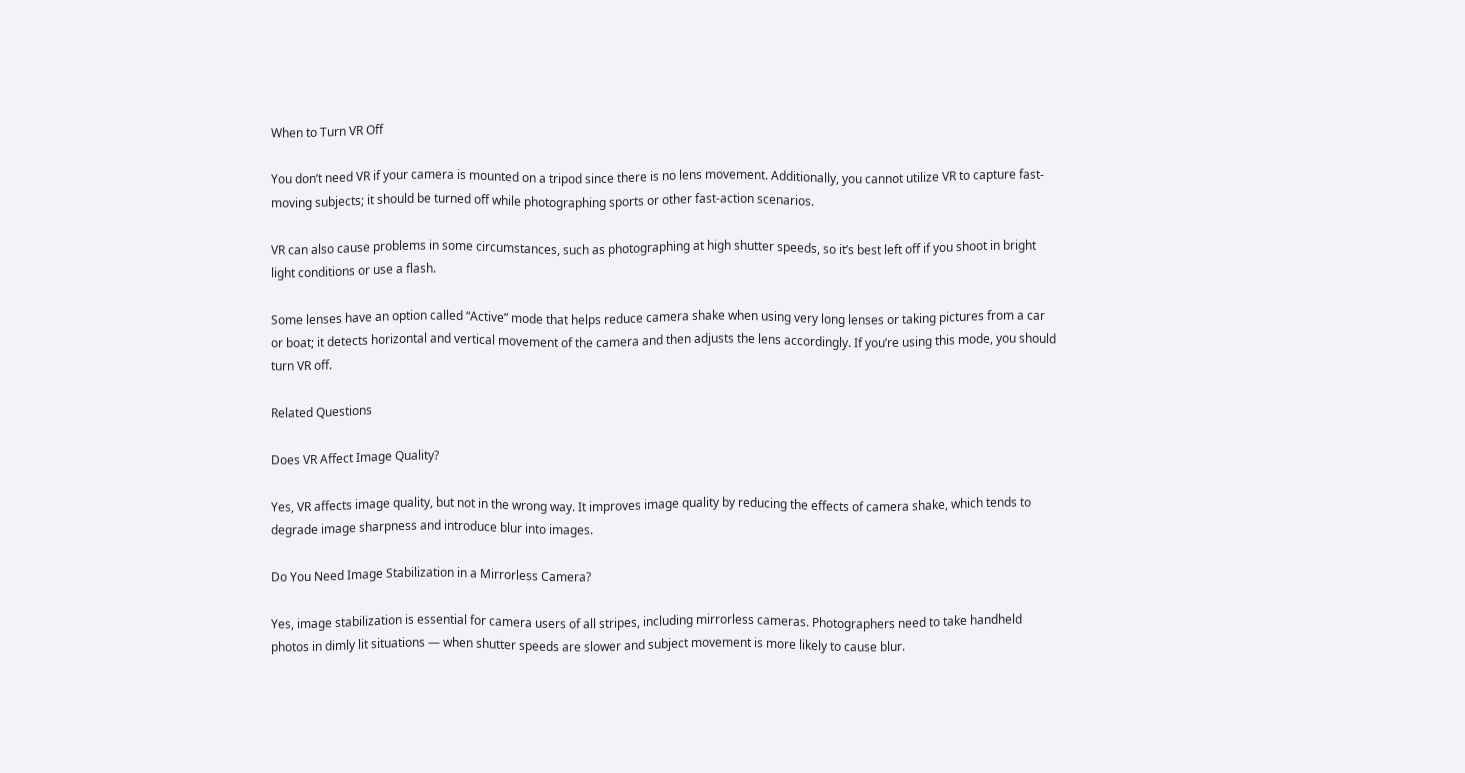When to Turn VR Off

You don’t need VR if your camera is mounted on a tripod since there is no lens movement. Additionally, you cannot utilize VR to capture fast-moving subjects; it should be turned off while photographing sports or other fast-action scenarios.

VR can also cause problems in some circumstances, such as photographing at high shutter speeds, so it’s best left off if you shoot in bright light conditions or use a flash.

Some lenses have an option called “Active” mode that helps reduce camera shake when using very long lenses or taking pictures from a car or boat; it detects horizontal and vertical movement of the camera and then adjusts the lens accordingly. If you’re using this mode, you should turn VR off.

Related Questions

Does VR Affect Image Quality?

Yes, VR affects image quality, but not in the wrong way. It improves image quality by reducing the effects of camera shake, which tends to degrade image sharpness and introduce blur into images.

Do You Need Image Stabilization in a Mirrorless Camera?

Yes, image stabilization is essential for camera users of all stripes, including mirrorless cameras. Photographers need to take handheld photos in dimly lit situations — when shutter speeds are slower and subject movement is more likely to cause blur.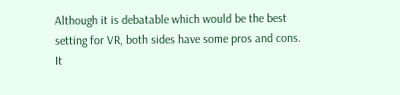Although it is debatable which would be the best setting for VR, both sides have some pros and cons. It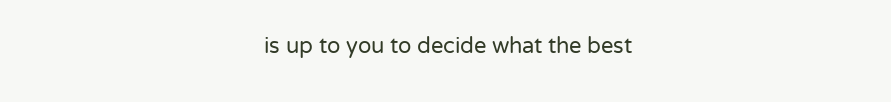is up to you to decide what the best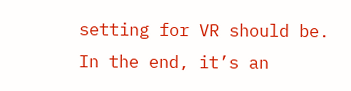setting for VR should be. In the end, it’s an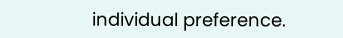individual preference.